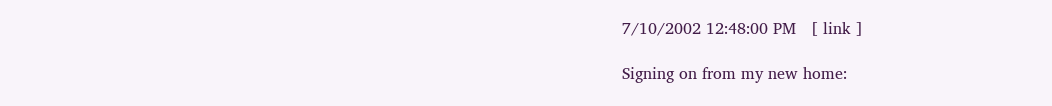7/10/2002 12:48:00 PM   [ link ]

Signing on from my new home: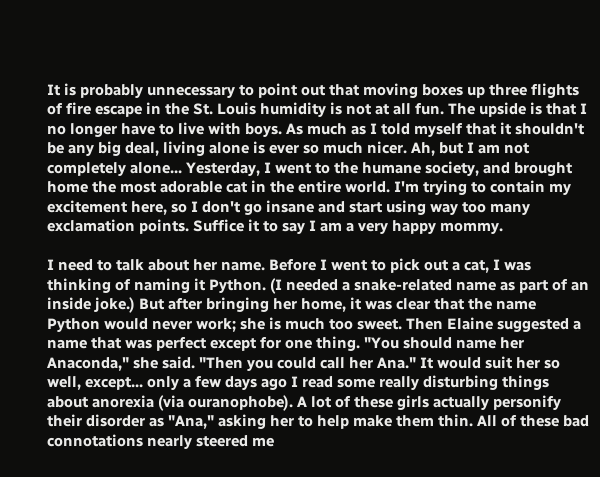It is probably unnecessary to point out that moving boxes up three flights of fire escape in the St. Louis humidity is not at all fun. The upside is that I no longer have to live with boys. As much as I told myself that it shouldn't be any big deal, living alone is ever so much nicer. Ah, but I am not completely alone... Yesterday, I went to the humane society, and brought home the most adorable cat in the entire world. I'm trying to contain my excitement here, so I don't go insane and start using way too many exclamation points. Suffice it to say I am a very happy mommy.

I need to talk about her name. Before I went to pick out a cat, I was thinking of naming it Python. (I needed a snake-related name as part of an inside joke.) But after bringing her home, it was clear that the name Python would never work; she is much too sweet. Then Elaine suggested a name that was perfect except for one thing. "You should name her Anaconda," she said. "Then you could call her Ana." It would suit her so well, except... only a few days ago I read some really disturbing things about anorexia (via ouranophobe). A lot of these girls actually personify their disorder as "Ana," asking her to help make them thin. All of these bad connotations nearly steered me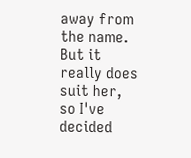away from the name. But it really does suit her, so I've decided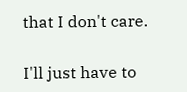that I don't care.

I'll just have to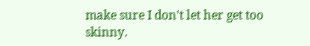make sure I don't let her get too skinny.